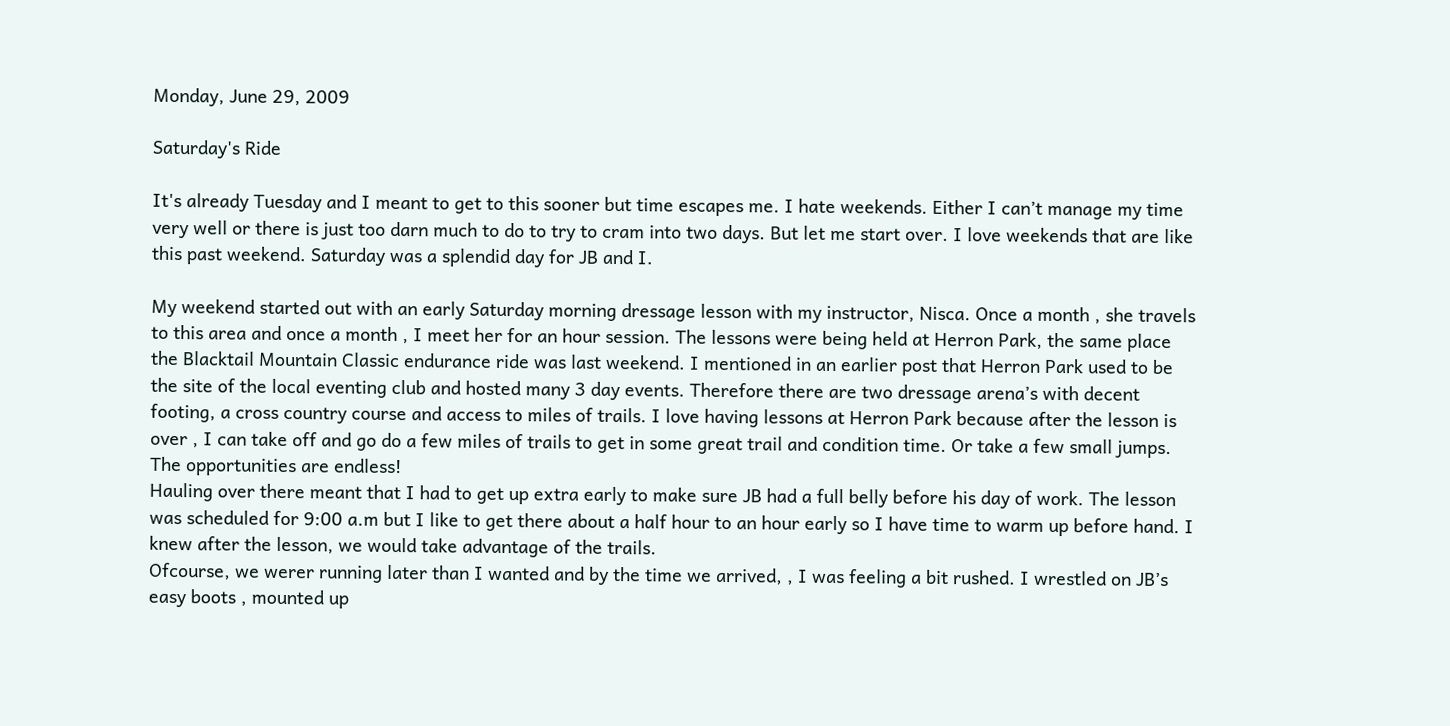Monday, June 29, 2009

Saturday's Ride

It's already Tuesday and I meant to get to this sooner but time escapes me. I hate weekends. Either I can’t manage my time very well or there is just too darn much to do to try to cram into two days. But let me start over. I love weekends that are like this past weekend. Saturday was a splendid day for JB and I.

My weekend started out with an early Saturday morning dressage lesson with my instructor, Nisca. Once a month , she travels to this area and once a month , I meet her for an hour session. The lessons were being held at Herron Park, the same place the Blacktail Mountain Classic endurance ride was last weekend. I mentioned in an earlier post that Herron Park used to be the site of the local eventing club and hosted many 3 day events. Therefore there are two dressage arena’s with decent footing, a cross country course and access to miles of trails. I love having lessons at Herron Park because after the lesson is over , I can take off and go do a few miles of trails to get in some great trail and condition time. Or take a few small jumps. The opportunities are endless!
Hauling over there meant that I had to get up extra early to make sure JB had a full belly before his day of work. The lesson was scheduled for 9:00 a.m but I like to get there about a half hour to an hour early so I have time to warm up before hand. I knew after the lesson, we would take advantage of the trails.
Ofcourse, we werer running later than I wanted and by the time we arrived, , I was feeling a bit rushed. I wrestled on JB’s easy boots , mounted up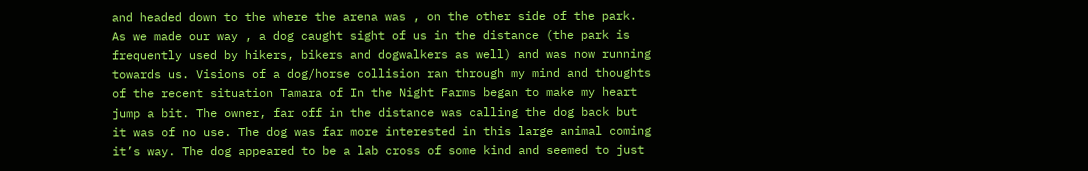and headed down to the where the arena was , on the other side of the park. As we made our way , a dog caught sight of us in the distance (the park is frequently used by hikers, bikers and dogwalkers as well) and was now running towards us. Visions of a dog/horse collision ran through my mind and thoughts of the recent situation Tamara of In the Night Farms began to make my heart jump a bit. The owner, far off in the distance was calling the dog back but it was of no use. The dog was far more interested in this large animal coming it’s way. The dog appeared to be a lab cross of some kind and seemed to just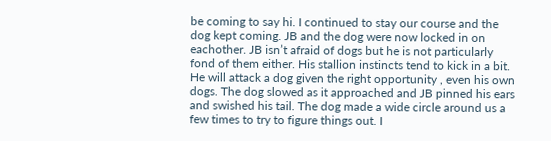be coming to say hi. I continued to stay our course and the dog kept coming. JB and the dog were now locked in on eachother. JB isn’t afraid of dogs but he is not particularly fond of them either. His stallion instincts tend to kick in a bit. He will attack a dog given the right opportunity , even his own dogs. The dog slowed as it approached and JB pinned his ears and swished his tail. The dog made a wide circle around us a few times to try to figure things out. I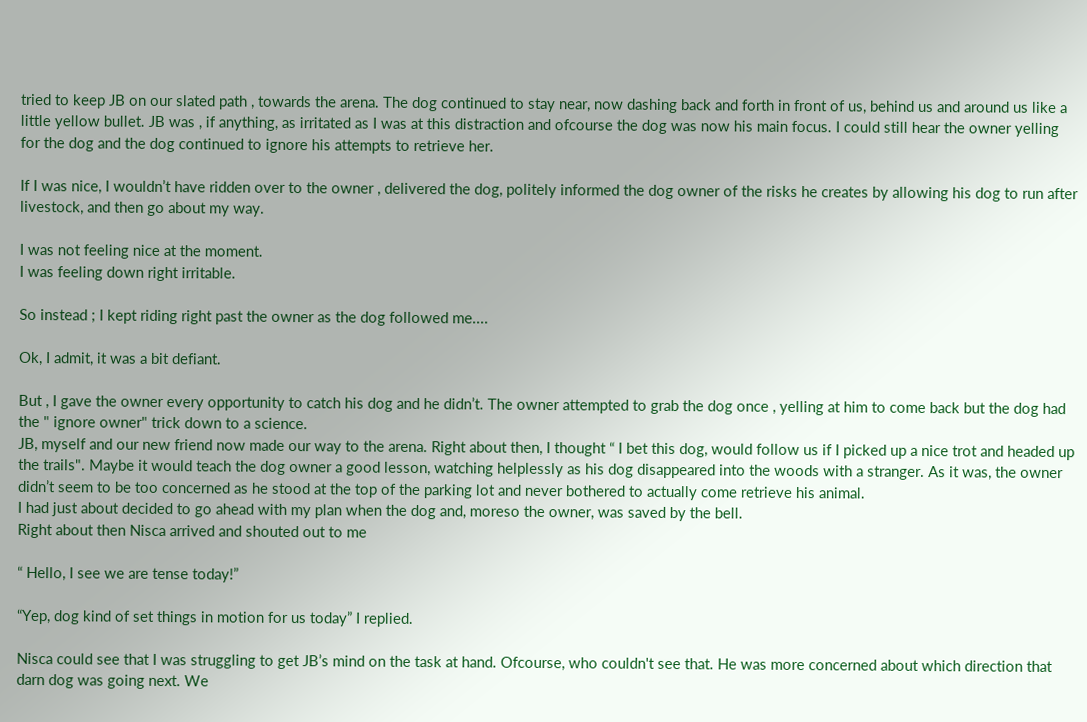tried to keep JB on our slated path , towards the arena. The dog continued to stay near, now dashing back and forth in front of us, behind us and around us like a little yellow bullet. JB was , if anything, as irritated as I was at this distraction and ofcourse the dog was now his main focus. I could still hear the owner yelling for the dog and the dog continued to ignore his attempts to retrieve her.

If I was nice, I wouldn’t have ridden over to the owner , delivered the dog, politely informed the dog owner of the risks he creates by allowing his dog to run after livestock, and then go about my way.

I was not feeling nice at the moment.
I was feeling down right irritable.

So instead ; I kept riding right past the owner as the dog followed me....

Ok, I admit, it was a bit defiant.

But , I gave the owner every opportunity to catch his dog and he didn’t. The owner attempted to grab the dog once , yelling at him to come back but the dog had the " ignore owner" trick down to a science.
JB, myself and our new friend now made our way to the arena. Right about then, I thought “ I bet this dog, would follow us if I picked up a nice trot and headed up the trails". Maybe it would teach the dog owner a good lesson, watching helplessly as his dog disappeared into the woods with a stranger. As it was, the owner didn’t seem to be too concerned as he stood at the top of the parking lot and never bothered to actually come retrieve his animal.
I had just about decided to go ahead with my plan when the dog and, moreso the owner, was saved by the bell.
Right about then Nisca arrived and shouted out to me

“ Hello, I see we are tense today!”

“Yep, dog kind of set things in motion for us today” I replied.

Nisca could see that I was struggling to get JB’s mind on the task at hand. Ofcourse, who couldn't see that. He was more concerned about which direction that darn dog was going next. We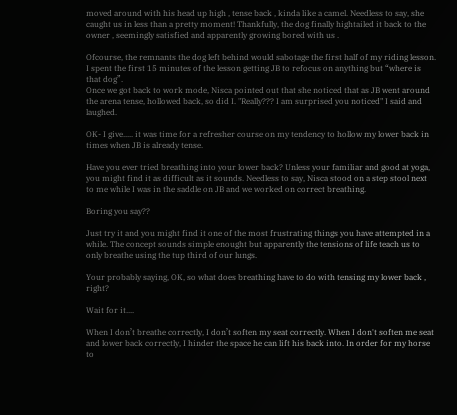moved around with his head up high , tense back , kinda like a camel. Needless to say, she caught us in less than a pretty moment! Thankfully, the dog finally hightailed it back to the owner , seemingly satisfied and apparently growing bored with us .

Ofcourse, the remnants the dog left behind would sabotage the first half of my riding lesson. I spent the first 15 minutes of the lesson getting JB to refocus on anything but “where is that dog”.
Once we got back to work mode, Nisca pointed out that she noticed that as JB went around the arena tense, hollowed back, so did I. "Really??? I am surprised you noticed" I said and laughed.

OK- I give..... it was time for a refresher course on my tendency to hollow my lower back in times when JB is already tense.

Have you ever tried breathing into your lower back? Unless your familiar and good at yoga, you might find it as difficult as it sounds. Needless to say, Nisca stood on a step stool next to me while I was in the saddle on JB and we worked on correct breathing.

Boring you say??

Just try it and you might find it one of the most frustrating things you have attempted in a while. The concept sounds simple enought but apparently the tensions of life teach us to only breathe using the tup third of our lungs.

Your probably saying, OK, so what does breathing have to do with tensing my lower back , right?

Wait for it....

When I don’t breathe correctly, I don’t soften my seat correctly. When I don't soften me seat and lower back correctly, I hinder the space he can lift his back into. In order for my horse to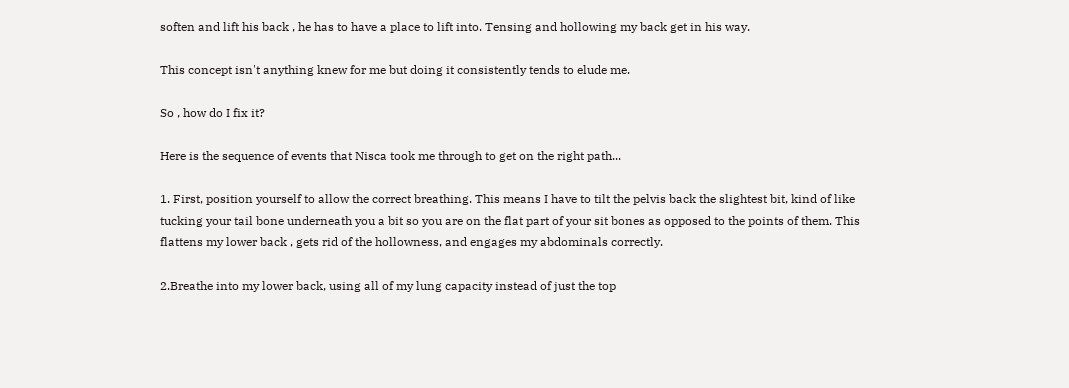soften and lift his back , he has to have a place to lift into. Tensing and hollowing my back get in his way.

This concept isn't anything knew for me but doing it consistently tends to elude me.

So , how do I fix it?

Here is the sequence of events that Nisca took me through to get on the right path...

1. First, position yourself to allow the correct breathing. This means I have to tilt the pelvis back the slightest bit, kind of like tucking your tail bone underneath you a bit so you are on the flat part of your sit bones as opposed to the points of them. This flattens my lower back , gets rid of the hollowness, and engages my abdominals correctly.

2.Breathe into my lower back, using all of my lung capacity instead of just the top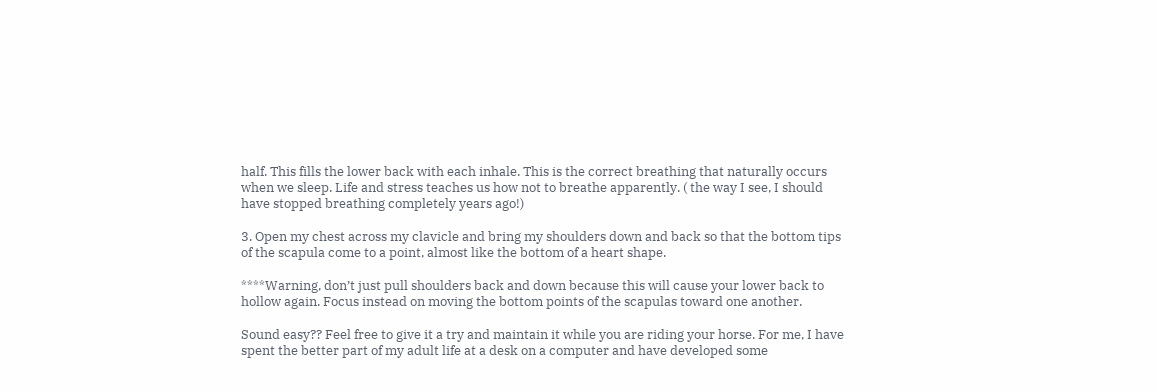half. This fills the lower back with each inhale. This is the correct breathing that naturally occurs when we sleep. Life and stress teaches us how not to breathe apparently. ( the way I see, I should have stopped breathing completely years ago!)

3. Open my chest across my clavicle and bring my shoulders down and back so that the bottom tips of the scapula come to a point, almost like the bottom of a heart shape.

****Warning, don’t just pull shoulders back and down because this will cause your lower back to hollow again. Focus instead on moving the bottom points of the scapulas toward one another.

Sound easy?? Feel free to give it a try and maintain it while you are riding your horse. For me, I have spent the better part of my adult life at a desk on a computer and have developed some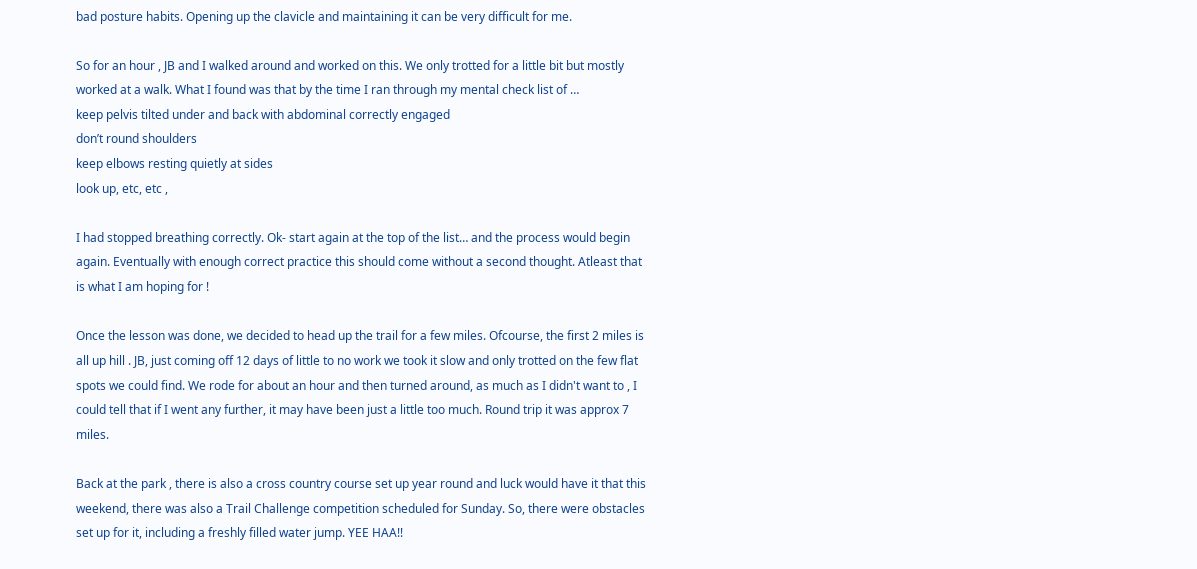bad posture habits. Opening up the clavicle and maintaining it can be very difficult for me.

So for an hour , JB and I walked around and worked on this. We only trotted for a little bit but mostly worked at a walk. What I found was that by the time I ran through my mental check list of …
keep pelvis tilted under and back with abdominal correctly engaged
don’t round shoulders
keep elbows resting quietly at sides
look up, etc, etc ,

I had stopped breathing correctly. Ok- start again at the top of the list… and the process would begin again. Eventually with enough correct practice this should come without a second thought. Atleast that is what I am hoping for !

Once the lesson was done, we decided to head up the trail for a few miles. Ofcourse, the first 2 miles is all up hill . JB, just coming off 12 days of little to no work we took it slow and only trotted on the few flat spots we could find. We rode for about an hour and then turned around, as much as I didn't want to , I could tell that if I went any further, it may have been just a little too much. Round trip it was approx 7 miles.

Back at the park , there is also a cross country course set up year round and luck would have it that this weekend, there was also a Trail Challenge competition scheduled for Sunday. So, there were obstacles set up for it, including a freshly filled water jump. YEE HAA!!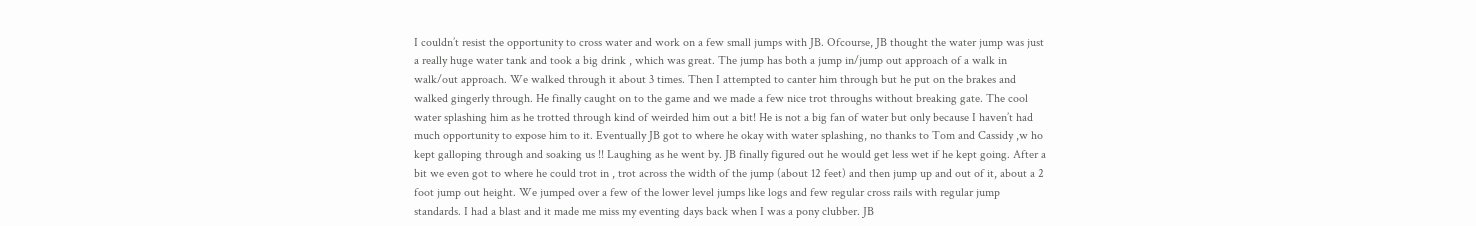I couldn’t resist the opportunity to cross water and work on a few small jumps with JB. Ofcourse, JB thought the water jump was just a really huge water tank and took a big drink , which was great. The jump has both a jump in/jump out approach of a walk in walk/out approach. We walked through it about 3 times. Then I attempted to canter him through but he put on the brakes and walked gingerly through. He finally caught on to the game and we made a few nice trot throughs without breaking gate. The cool water splashing him as he trotted through kind of weirded him out a bit! He is not a big fan of water but only because I haven’t had much opportunity to expose him to it. Eventually JB got to where he okay with water splashing, no thanks to Tom and Cassidy ,w ho kept galloping through and soaking us !! Laughing as he went by. JB finally figured out he would get less wet if he kept going. After a bit we even got to where he could trot in , trot across the width of the jump (about 12 feet) and then jump up and out of it, about a 2 foot jump out height. We jumped over a few of the lower level jumps like logs and few regular cross rails with regular jump standards. I had a blast and it made me miss my eventing days back when I was a pony clubber. JB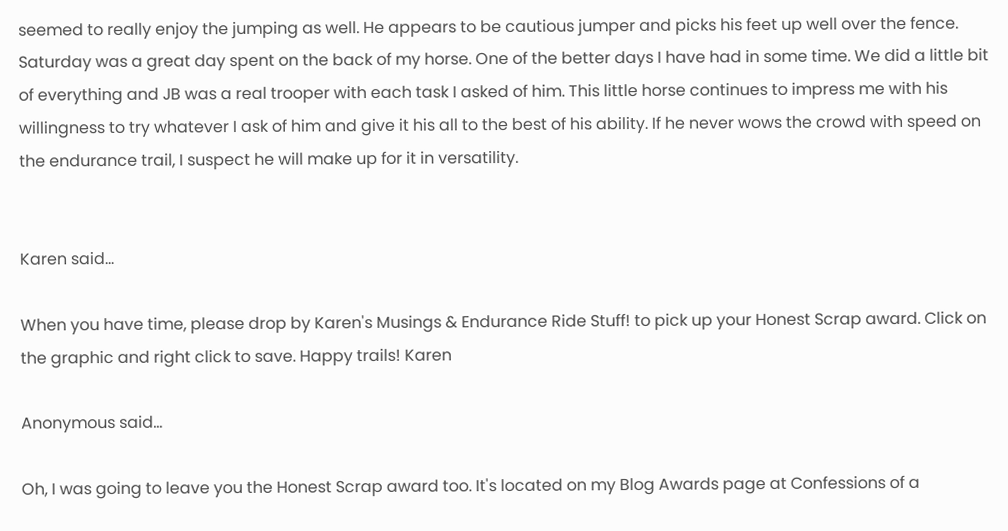seemed to really enjoy the jumping as well. He appears to be cautious jumper and picks his feet up well over the fence.
Saturday was a great day spent on the back of my horse. One of the better days I have had in some time. We did a little bit of everything and JB was a real trooper with each task I asked of him. This little horse continues to impress me with his willingness to try whatever I ask of him and give it his all to the best of his ability. If he never wows the crowd with speed on the endurance trail, I suspect he will make up for it in versatility.


Karen said...

When you have time, please drop by Karen's Musings & Endurance Ride Stuff! to pick up your Honest Scrap award. Click on the graphic and right click to save. Happy trails! Karen

Anonymous said...

Oh, I was going to leave you the Honest Scrap award too. It's located on my Blog Awards page at Confessions of a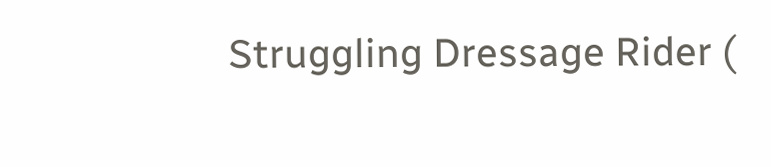Struggling Dressage Rider (